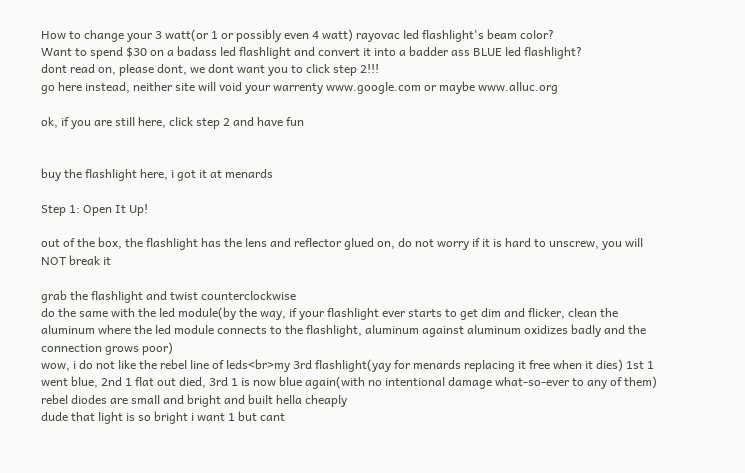How to change your 3 watt(or 1 or possibly even 4 watt) rayovac led flashlight's beam color?
Want to spend $30 on a badass led flashlight and convert it into a badder ass BLUE led flashlight?
dont read on, please dont, we dont want you to click step 2!!!
go here instead, neither site will void your warrenty www.google.com or maybe www.alluc.org

ok, if you are still here, click step 2 and have fun


buy the flashlight here, i got it at menards

Step 1: Open It Up!

out of the box, the flashlight has the lens and reflector glued on, do not worry if it is hard to unscrew, you will NOT break it

grab the flashlight and twist counterclockwise
do the same with the led module(by the way, if your flashlight ever starts to get dim and flicker, clean the aluminum where the led module connects to the flashlight, aluminum against aluminum oxidizes badly and the connection grows poor)
wow, i do not like the rebel line of leds<br>my 3rd flashlight(yay for menards replacing it free when it dies) 1st 1 went blue, 2nd 1 flat out died, 3rd 1 is now blue again(with no intentional damage what-so-ever to any of them) rebel diodes are small and bright and built hella cheaply
dude that light is so bright i want 1 but cant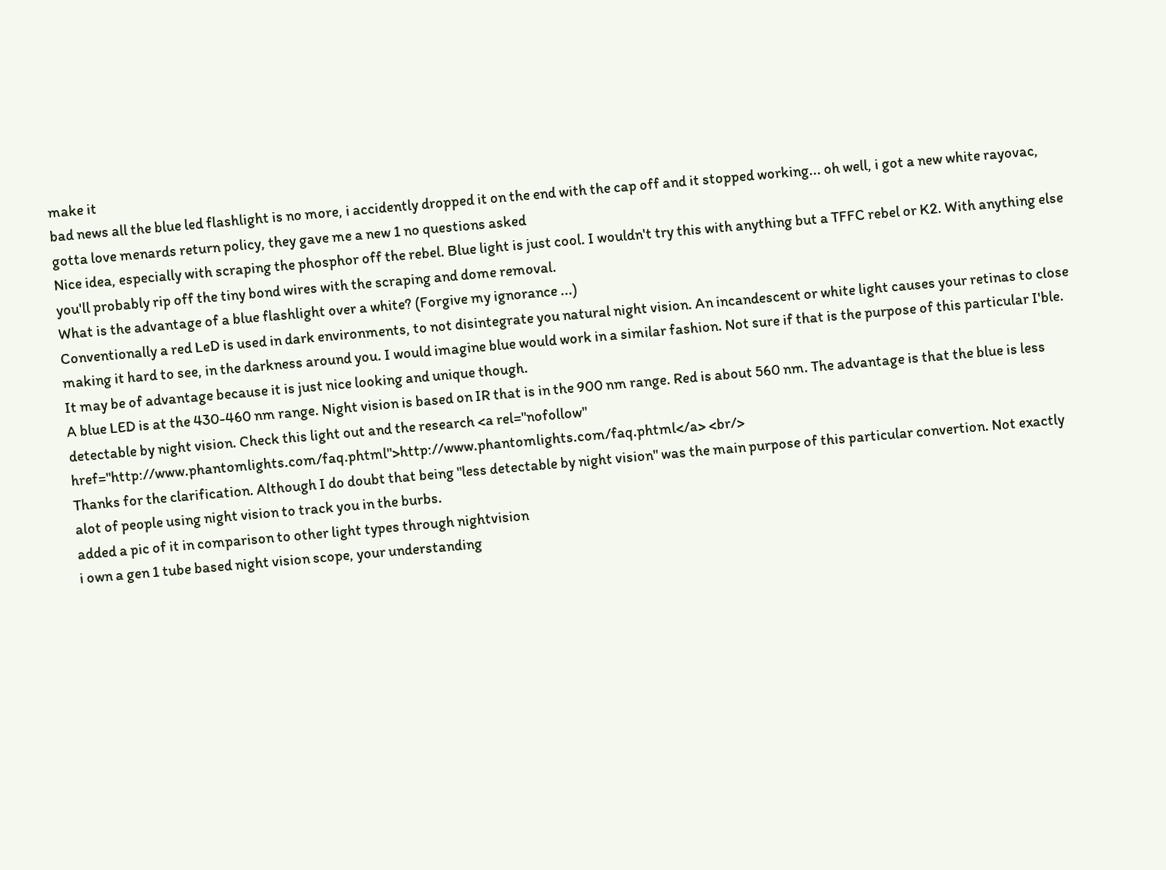make it
bad news all the blue led flashlight is no more, i accidently dropped it on the end with the cap off and it stopped working... oh well, i got a new white rayovac, gotta love menards return policy, they gave me a new 1 no questions asked
Nice idea, especially with scraping the phosphor off the rebel. Blue light is just cool. I wouldn't try this with anything but a TFFC rebel or K2. With anything else you'll probably rip off the tiny bond wires with the scraping and dome removal.
What is the advantage of a blue flashlight over a white? (Forgive my ignorance ...)
Conventionally a red LeD is used in dark environments, to not disintegrate you natural night vision. An incandescent or white light causes your retinas to close making it hard to see, in the darkness around you. I would imagine blue would work in a similar fashion. Not sure if that is the purpose of this particular I'ble. It may be of advantage because it is just nice looking and unique though.
A blue LED is at the 430-460 nm range. Night vision is based on IR that is in the 900 nm range. Red is about 560 nm. The advantage is that the blue is less detectable by night vision. Check this light out and the research <a rel="nofollow" href="http://www.phantomlights.com/faq.phtml">http://www.phantomlights.com/faq.phtml</a> <br/>
Thanks for the clarification. Although I do doubt that being "less detectable by night vision" was the main purpose of this particular convertion. Not exactly alot of people using night vision to track you in the burbs.
added a pic of it in comparison to other light types through nightvision
i own a gen 1 tube based night vision scope, your understanding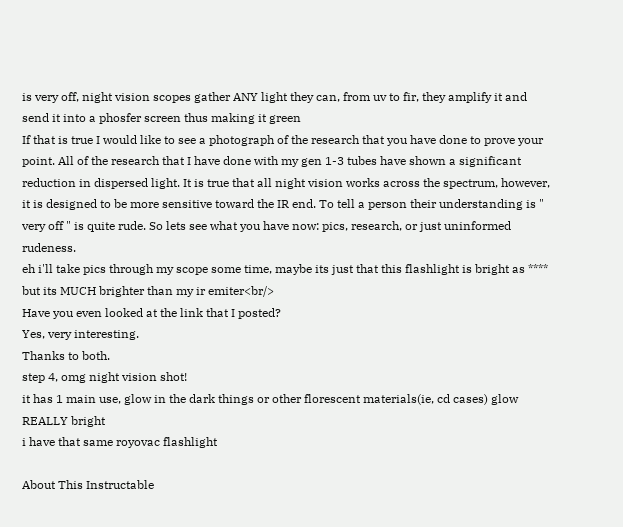is very off, night vision scopes gather ANY light they can, from uv to fir, they amplify it and send it into a phosfer screen thus making it green
If that is true I would like to see a photograph of the research that you have done to prove your point. All of the research that I have done with my gen 1-3 tubes have shown a significant reduction in dispersed light. It is true that all night vision works across the spectrum, however, it is designed to be more sensitive toward the IR end. To tell a person their understanding is " very off " is quite rude. So lets see what you have now: pics, research, or just uninformed rudeness.
eh i'll take pics through my scope some time, maybe its just that this flashlight is bright as **** but its MUCH brighter than my ir emiter<br/>
Have you even looked at the link that I posted?
Yes, very interesting.
Thanks to both.
step 4, omg night vision shot!
it has 1 main use, glow in the dark things or other florescent materials(ie, cd cases) glow REALLY bright
i have that same royovac flashlight

About This Instructable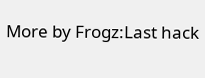More by Frogz:Last hack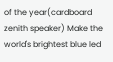of the year(cardboard zenith speaker) Make the world's brightest blue led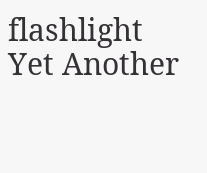flashlight Yet Another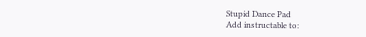Stupid Dance Pad
Add instructable to: